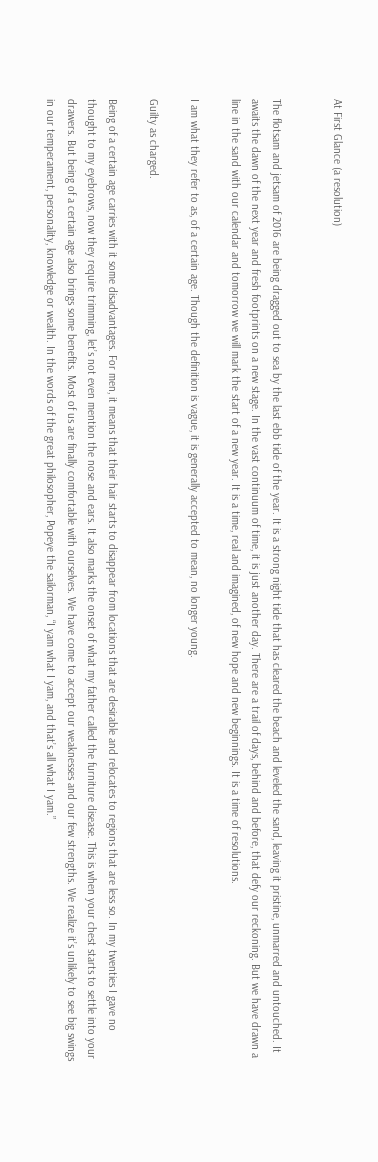At First Glance (a resolution)


The flotsam and jetsam of 2016 are being dragged out to sea by the last ebb tide of the year. It is a strong night tide that has cleared the beach and leveled the sand, leaving it pristine, unmarred and untouched. It awaits the dawn of the next year and fresh footprints on a new stage. In the vast continuum of time, it is just another day. There are a trail of days, behind and before, that defy our reckoning. But we have drawn a line in the sand with our calendar and tomorrow we will mark the start of a new year. It is a time, real and imagined, of new hope and new beginnings. It is a time of resolutions.

I am what they refer to as, of a certain age. Though the definition is vague, it is generally accepted to mean, no longer young.

Guilty as charged.

Being of a certain age carries with it some disadvantages. For men, it means that their hair starts to disappear from locations that are desirable and relocates to regions that are less so. In my twenties I gave no thought to my eyebrows, now they require trimming, let’s not even mention the nose and ears. It also marks the onset of what my father called the furniture disease. This is when your chest starts to settle into your drawers. But being of a certain age also brings some benefits. Most of us are finally comfortable with ourselves. We have come to accept our weaknesses and our few strengths. We realize it’s unlikely to see big swings in our temperament, personality, knowledge or wealth. In the words of the great philosopher, Popeye the sailorman, “I yam what I yam, and that’s all what I yam.”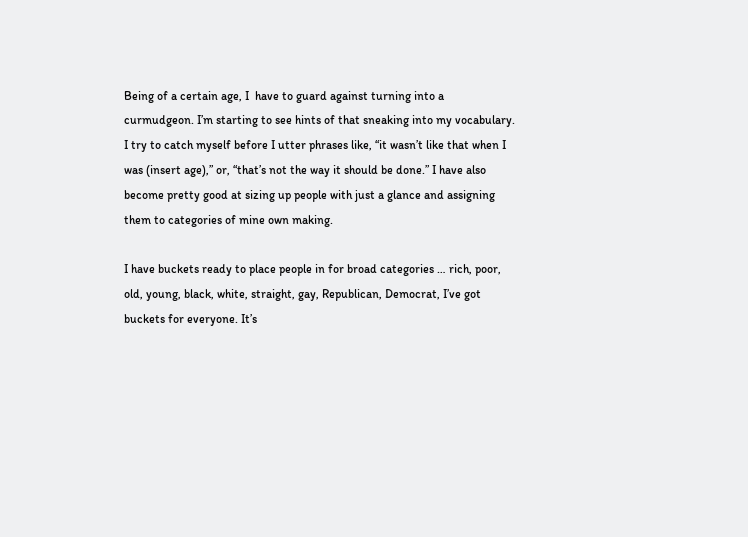Being of a certain age, I  have to guard against turning into a curmudgeon. I’m starting to see hints of that sneaking into my vocabulary. I try to catch myself before I utter phrases like, “it wasn’t like that when I was (insert age),” or, “that’s not the way it should be done.” I have also become pretty good at sizing up people with just a glance and assigning them to categories of mine own making.

I have buckets ready to place people in for broad categories … rich, poor, old, young, black, white, straight, gay, Republican, Democrat, I’ve got buckets for everyone. It’s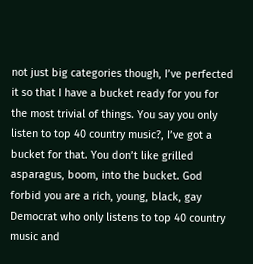not just big categories though, I’ve perfected it so that I have a bucket ready for you for the most trivial of things. You say you only listen to top 40 country music?, I’ve got a bucket for that. You don’t like grilled asparagus, boom, into the bucket. God forbid you are a rich, young, black, gay Democrat who only listens to top 40 country music and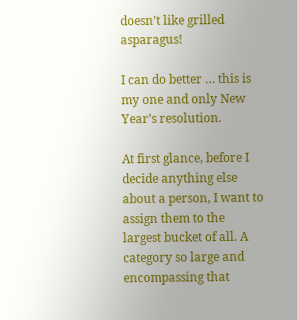doesn’t like grilled asparagus!

I can do better … this is my one and only New Year’s resolution.

At first glance, before I decide anything else about a person, I want to assign them to the largest bucket of all. A category so large and encompassing that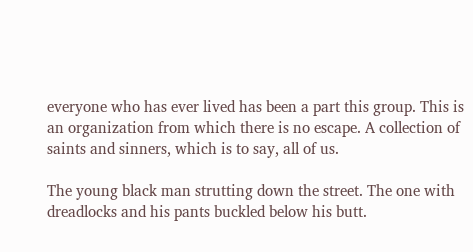everyone who has ever lived has been a part this group. This is an organization from which there is no escape. A collection of saints and sinners, which is to say, all of us.

The young black man strutting down the street. The one with dreadlocks and his pants buckled below his butt.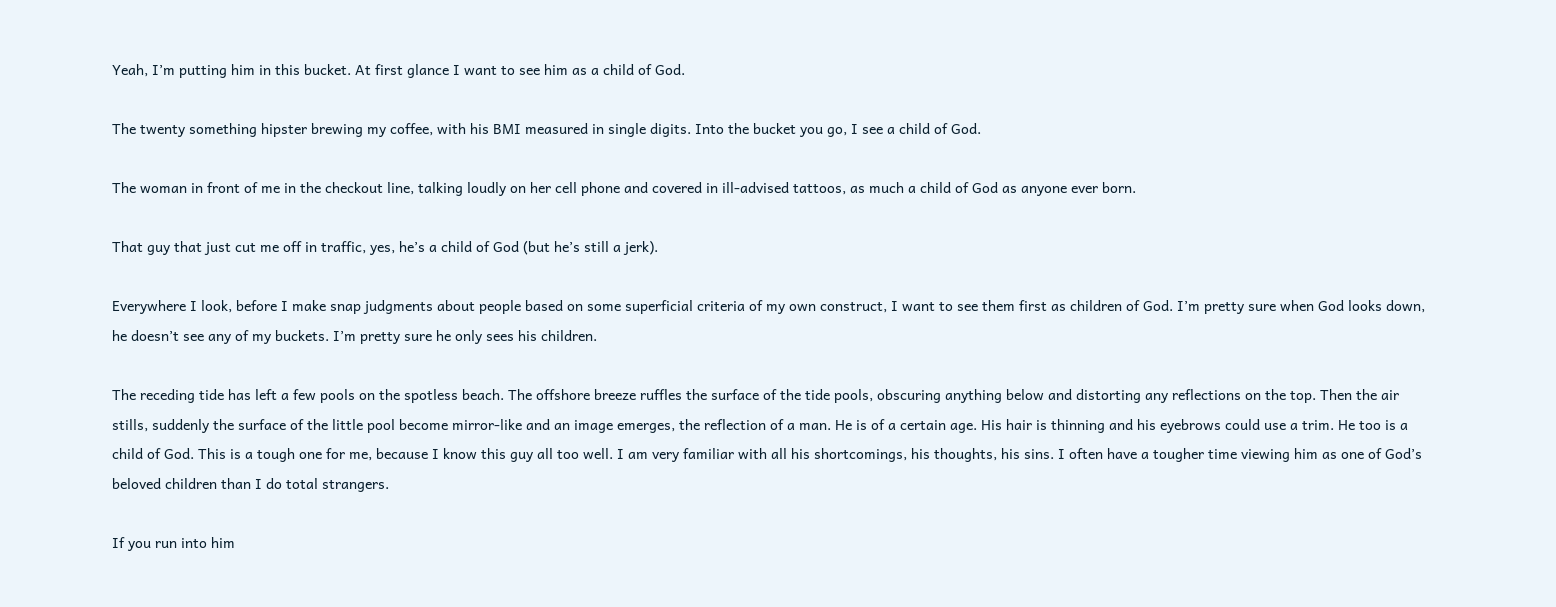Yeah, I’m putting him in this bucket. At first glance I want to see him as a child of God.

The twenty something hipster brewing my coffee, with his BMI measured in single digits. Into the bucket you go, I see a child of God.

The woman in front of me in the checkout line, talking loudly on her cell phone and covered in ill-advised tattoos, as much a child of God as anyone ever born.

That guy that just cut me off in traffic, yes, he’s a child of God (but he’s still a jerk).

Everywhere I look, before I make snap judgments about people based on some superficial criteria of my own construct, I want to see them first as children of God. I’m pretty sure when God looks down, he doesn’t see any of my buckets. I’m pretty sure he only sees his children.

The receding tide has left a few pools on the spotless beach. The offshore breeze ruffles the surface of the tide pools, obscuring anything below and distorting any reflections on the top. Then the air stills, suddenly the surface of the little pool become mirror-like and an image emerges, the reflection of a man. He is of a certain age. His hair is thinning and his eyebrows could use a trim. He too is a child of God. This is a tough one for me, because I know this guy all too well. I am very familiar with all his shortcomings, his thoughts, his sins. I often have a tougher time viewing him as one of God’s beloved children than I do total strangers.

If you run into him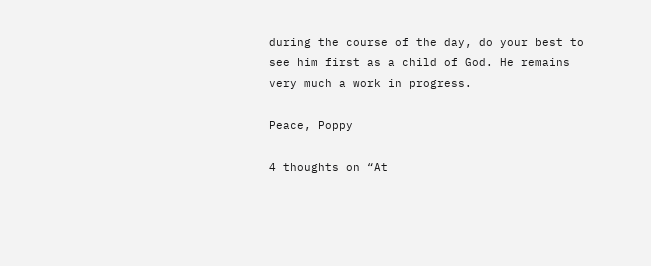during the course of the day, do your best to see him first as a child of God. He remains very much a work in progress.

Peace, Poppy

4 thoughts on “At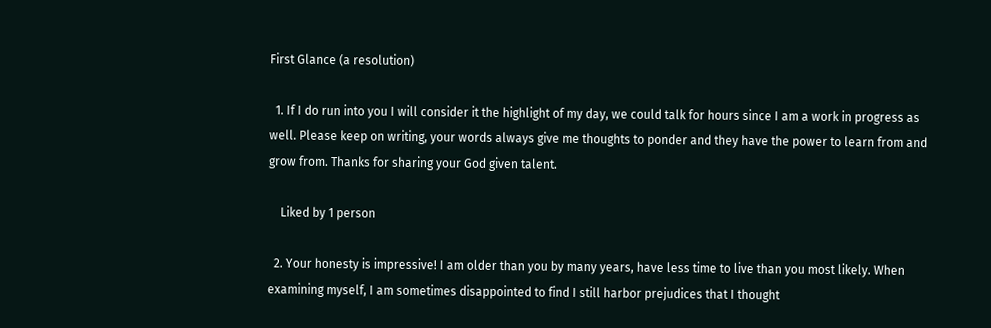First Glance (a resolution)

  1. If I do run into you I will consider it the highlight of my day, we could talk for hours since I am a work in progress as well. Please keep on writing, your words always give me thoughts to ponder and they have the power to learn from and grow from. Thanks for sharing your God given talent.

    Liked by 1 person

  2. Your honesty is impressive! I am older than you by many years, have less time to live than you most likely. When examining myself, I am sometimes disappointed to find I still harbor prejudices that I thought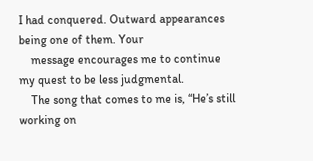I had conquered. Outward appearances being one of them. Your
    message encourages me to continue my quest to be less judgmental.
    The song that comes to me is, “He’s still working on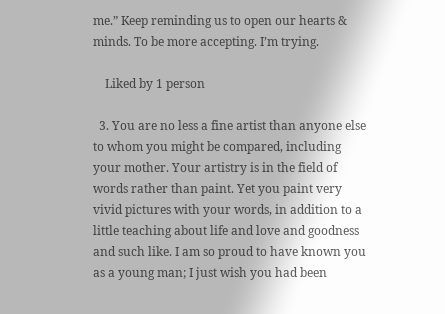me.” Keep reminding us to open our hearts & minds. To be more accepting. I’m trying.

    Liked by 1 person

  3. You are no less a fine artist than anyone else to whom you might be compared, including your mother. Your artistry is in the field of words rather than paint. Yet you paint very vivid pictures with your words, in addition to a little teaching about life and love and goodness and such like. I am so proud to have known you as a young man; I just wish you had been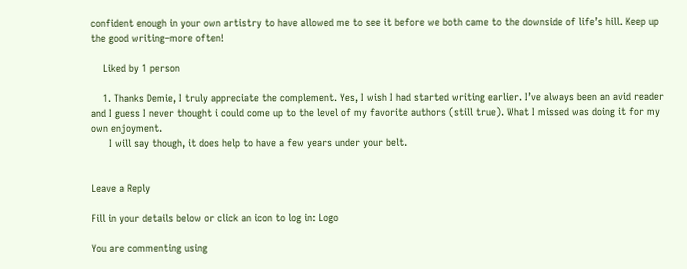confident enough in your own artistry to have allowed me to see it before we both came to the downside of life’s hill. Keep up the good writing–more often!

    Liked by 1 person

    1. Thanks Demie, I truly appreciate the complement. Yes, I wish I had started writing earlier. I’ve always been an avid reader and I guess I never thought i could come up to the level of my favorite authors (still true). What I missed was doing it for my own enjoyment.
      I will say though, it does help to have a few years under your belt.


Leave a Reply

Fill in your details below or click an icon to log in: Logo

You are commenting using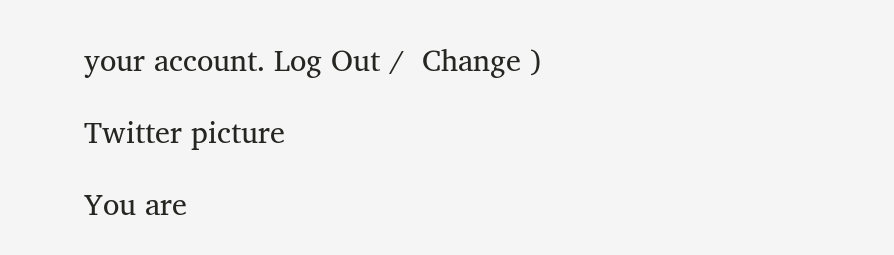your account. Log Out /  Change )

Twitter picture

You are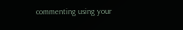commenting using your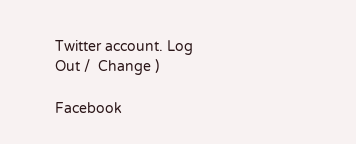Twitter account. Log Out /  Change )

Facebook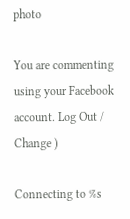photo

You are commenting using your Facebook account. Log Out /  Change )

Connecting to %s